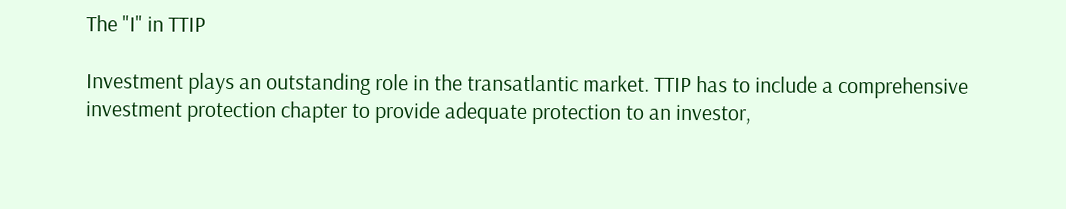The "I" in TTIP

Investment plays an outstanding role in the transatlantic market. TTIP has to include a comprehensive investment protection chapter to provide adequate protection to an investor,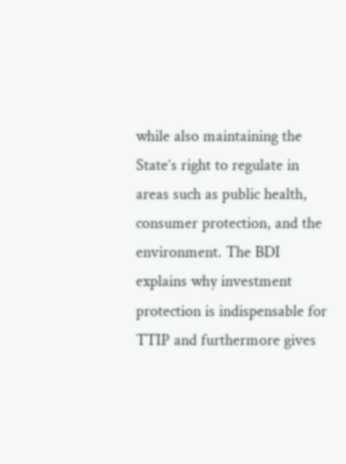while also maintaining the State’s right to regulate in areas such as public health, consumer protection, and the environment. The BDI explains why investment protection is indispensable for TTIP and furthermore gives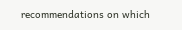recommendations on which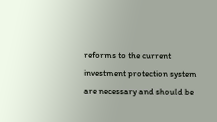reforms to the current investment protection system are necessary and should be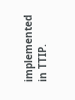implemented in TTIP.